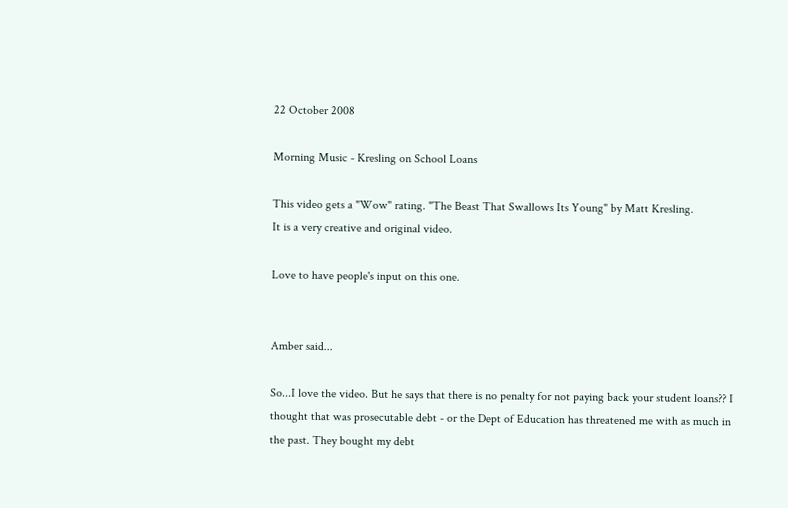22 October 2008

Morning Music - Kresling on School Loans

This video gets a "Wow" rating. "The Beast That Swallows Its Young" by Matt Kresling.
It is a very creative and original video.

Love to have people's input on this one.


Amber said...

So...I love the video. But he says that there is no penalty for not paying back your student loans?? I thought that was prosecutable debt - or the Dept of Education has threatened me with as much in the past. They bought my debt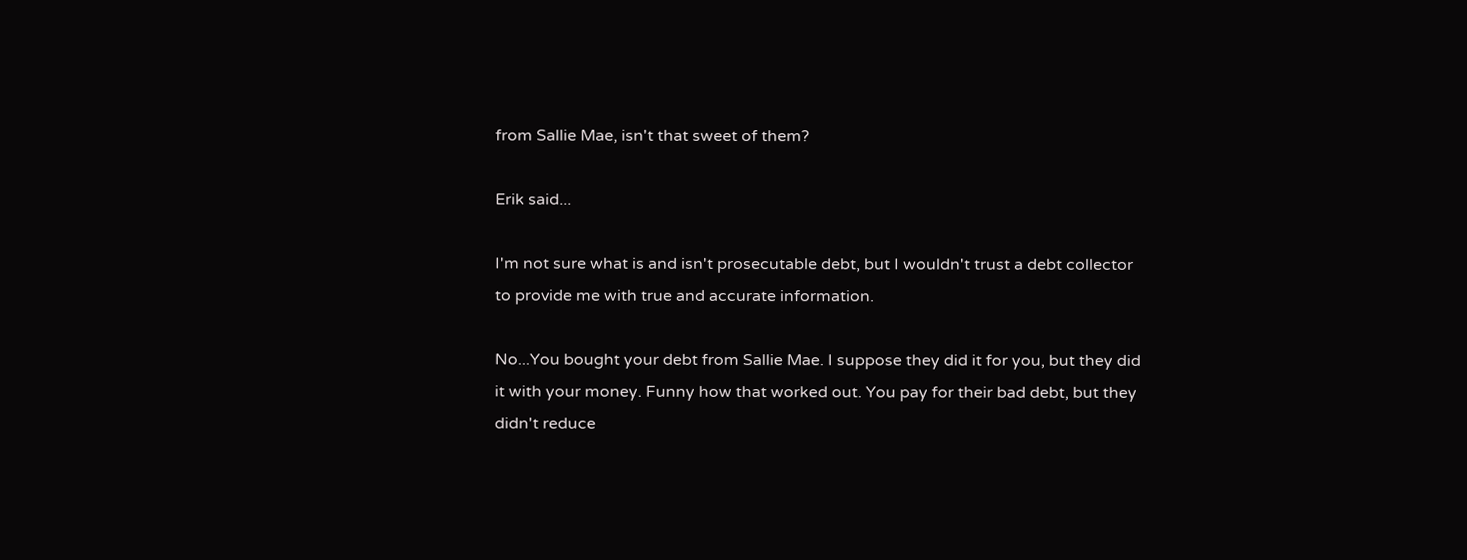from Sallie Mae, isn't that sweet of them?

Erik said...

I'm not sure what is and isn't prosecutable debt, but I wouldn't trust a debt collector to provide me with true and accurate information.

No...You bought your debt from Sallie Mae. I suppose they did it for you, but they did it with your money. Funny how that worked out. You pay for their bad debt, but they didn't reduce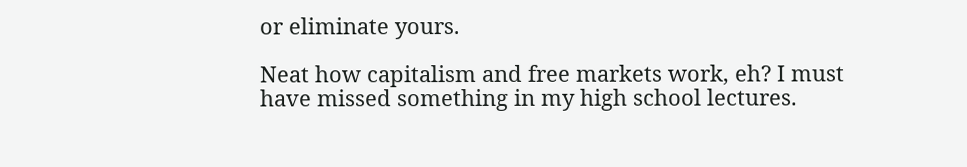or eliminate yours.

Neat how capitalism and free markets work, eh? I must have missed something in my high school lectures.